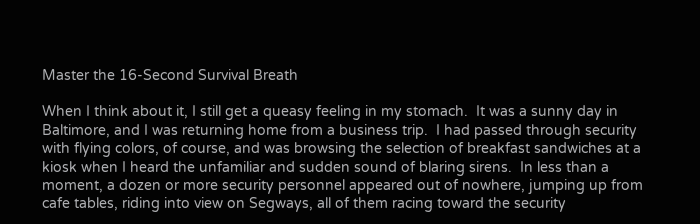Master the 16-Second Survival Breath

When I think about it, I still get a queasy feeling in my stomach.  It was a sunny day in Baltimore, and I was returning home from a business trip.  I had passed through security with flying colors, of course, and was browsing the selection of breakfast sandwiches at a kiosk when I heard the unfamiliar and sudden sound of blaring sirens.  In less than a moment, a dozen or more security personnel appeared out of nowhere, jumping up from cafe tables, riding into view on Segways, all of them racing toward the security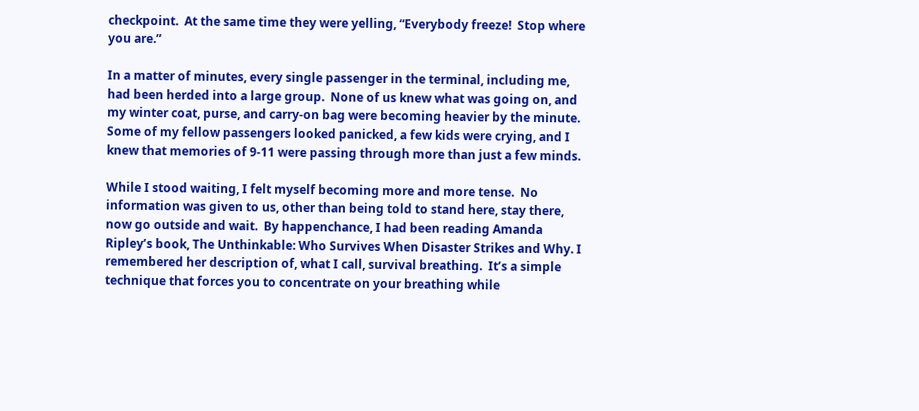checkpoint.  At the same time they were yelling, “Everybody freeze!  Stop where you are.”

In a matter of minutes, every single passenger in the terminal, including me, had been herded into a large group.  None of us knew what was going on, and my winter coat, purse, and carry-on bag were becoming heavier by the minute.  Some of my fellow passengers looked panicked, a few kids were crying, and I knew that memories of 9-11 were passing through more than just a few minds.

While I stood waiting, I felt myself becoming more and more tense.  No information was given to us, other than being told to stand here, stay there, now go outside and wait.  By happenchance, I had been reading Amanda Ripley’s book, The Unthinkable: Who Survives When Disaster Strikes and Why. I remembered her description of, what I call, survival breathing.  It’s a simple technique that forces you to concentrate on your breathing while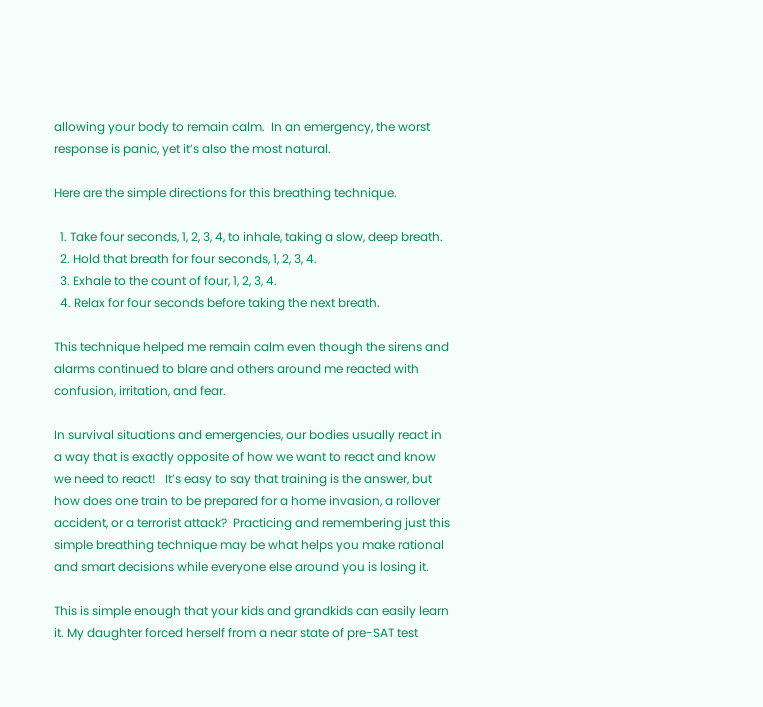allowing your body to remain calm.  In an emergency, the worst response is panic, yet it’s also the most natural.

Here are the simple directions for this breathing technique.

  1. Take four seconds, 1, 2, 3, 4, to inhale, taking a slow, deep breath.
  2. Hold that breath for four seconds, 1, 2, 3, 4.
  3. Exhale to the count of four, 1, 2, 3, 4.
  4. Relax for four seconds before taking the next breath.

This technique helped me remain calm even though the sirens and alarms continued to blare and others around me reacted with confusion, irritation, and fear.

In survival situations and emergencies, our bodies usually react in a way that is exactly opposite of how we want to react and know we need to react!   It’s easy to say that training is the answer, but how does one train to be prepared for a home invasion, a rollover accident, or a terrorist attack?  Practicing and remembering just this simple breathing technique may be what helps you make rational and smart decisions while everyone else around you is losing it.

This is simple enough that your kids and grandkids can easily learn it. My daughter forced herself from a near state of pre-SAT test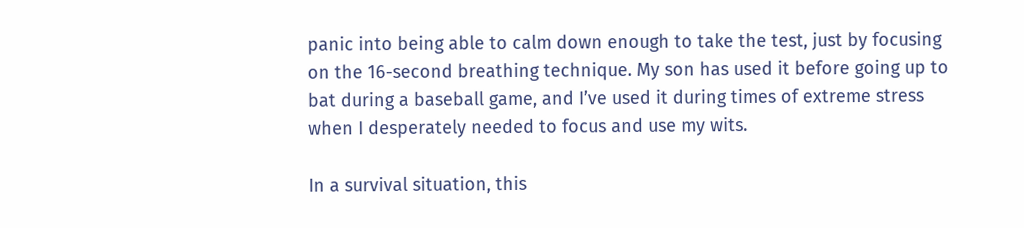panic into being able to calm down enough to take the test, just by focusing on the 16-second breathing technique. My son has used it before going up to bat during a baseball game, and I’ve used it during times of extreme stress when I desperately needed to focus and use my wits.

In a survival situation, this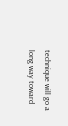technique will go a long way toward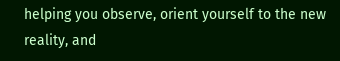helping you observe, orient yourself to the new reality, and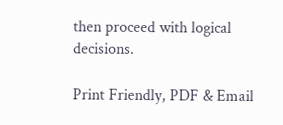then proceed with logical decisions.

Print Friendly, PDF & Email